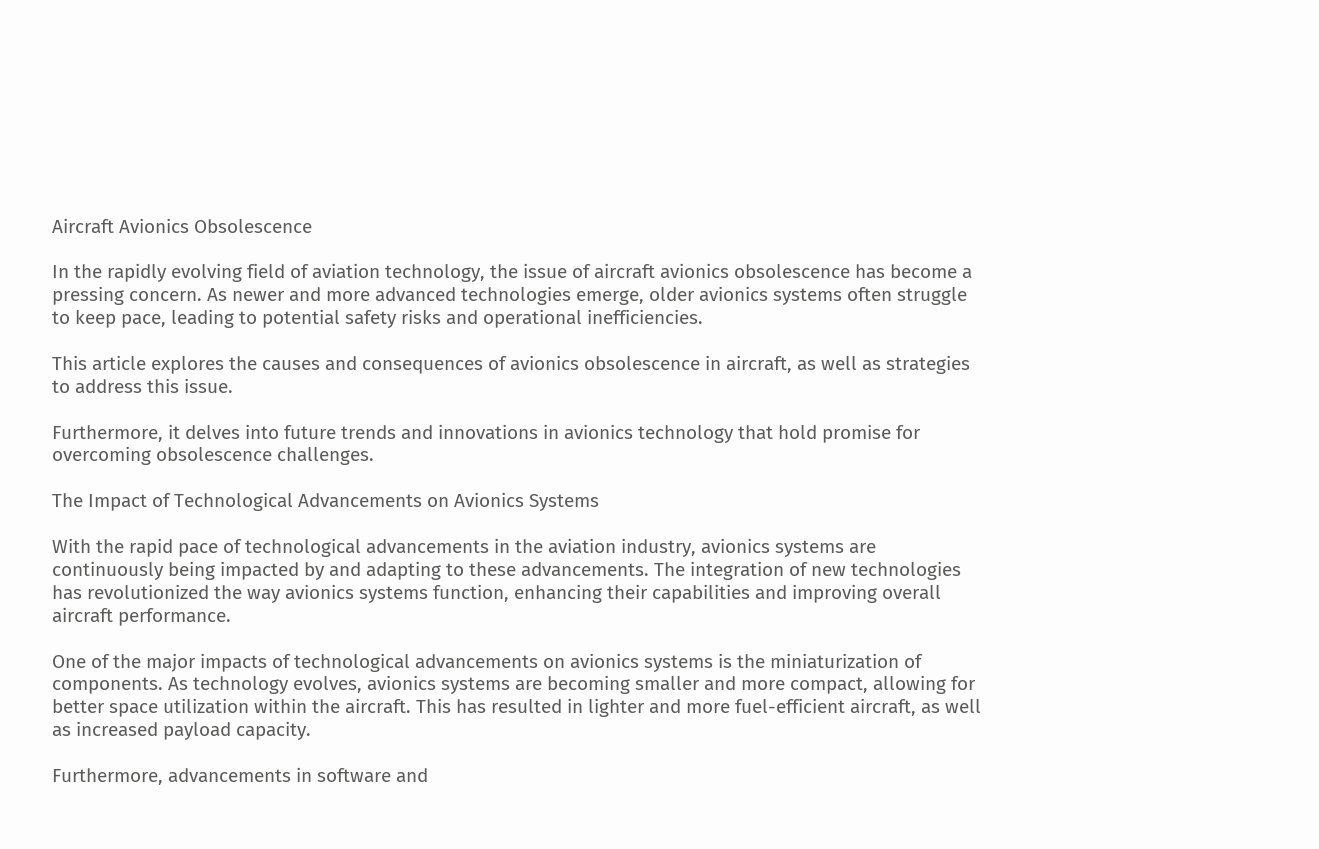Aircraft Avionics Obsolescence

In the rapidly evolving field of aviation technology, the issue of aircraft avionics obsolescence has become a pressing concern. As newer and more advanced technologies emerge, older avionics systems often struggle to keep pace, leading to potential safety risks and operational inefficiencies.

This article explores the causes and consequences of avionics obsolescence in aircraft, as well as strategies to address this issue.

Furthermore, it delves into future trends and innovations in avionics technology that hold promise for overcoming obsolescence challenges.

The Impact of Technological Advancements on Avionics Systems

With the rapid pace of technological advancements in the aviation industry, avionics systems are continuously being impacted by and adapting to these advancements. The integration of new technologies has revolutionized the way avionics systems function, enhancing their capabilities and improving overall aircraft performance.

One of the major impacts of technological advancements on avionics systems is the miniaturization of components. As technology evolves, avionics systems are becoming smaller and more compact, allowing for better space utilization within the aircraft. This has resulted in lighter and more fuel-efficient aircraft, as well as increased payload capacity.

Furthermore, advancements in software and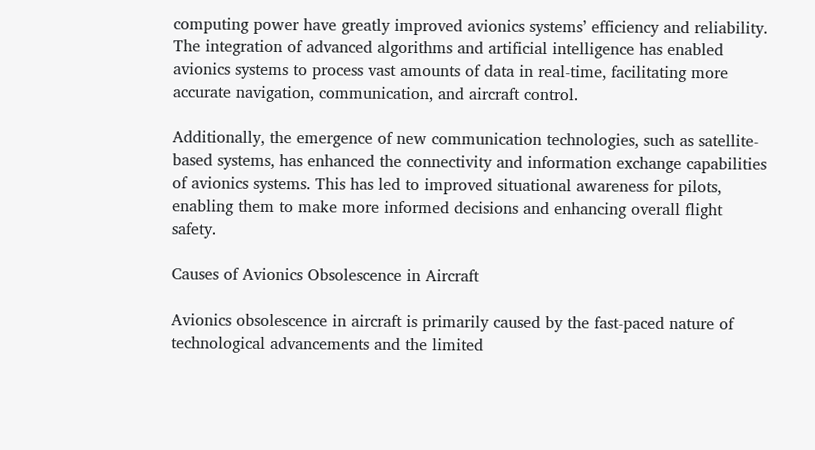computing power have greatly improved avionics systems’ efficiency and reliability. The integration of advanced algorithms and artificial intelligence has enabled avionics systems to process vast amounts of data in real-time, facilitating more accurate navigation, communication, and aircraft control.

Additionally, the emergence of new communication technologies, such as satellite-based systems, has enhanced the connectivity and information exchange capabilities of avionics systems. This has led to improved situational awareness for pilots, enabling them to make more informed decisions and enhancing overall flight safety.

Causes of Avionics Obsolescence in Aircraft

Avionics obsolescence in aircraft is primarily caused by the fast-paced nature of technological advancements and the limited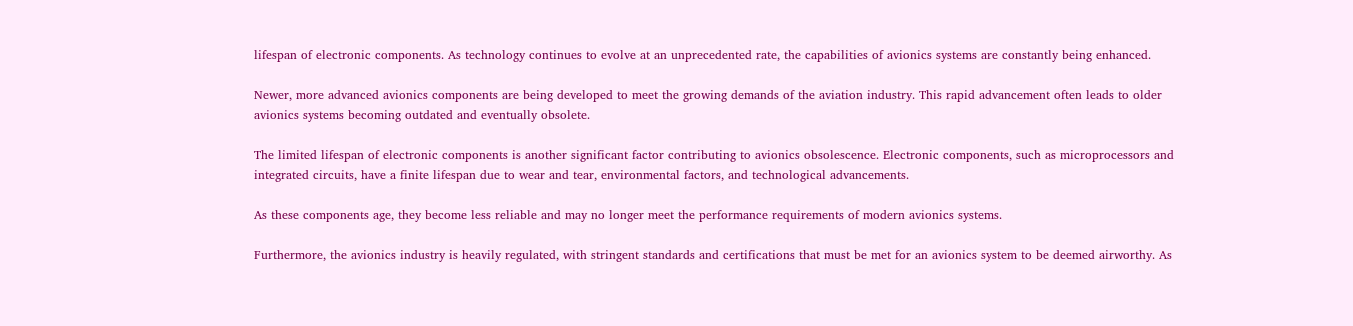lifespan of electronic components. As technology continues to evolve at an unprecedented rate, the capabilities of avionics systems are constantly being enhanced.

Newer, more advanced avionics components are being developed to meet the growing demands of the aviation industry. This rapid advancement often leads to older avionics systems becoming outdated and eventually obsolete.

The limited lifespan of electronic components is another significant factor contributing to avionics obsolescence. Electronic components, such as microprocessors and integrated circuits, have a finite lifespan due to wear and tear, environmental factors, and technological advancements.

As these components age, they become less reliable and may no longer meet the performance requirements of modern avionics systems.

Furthermore, the avionics industry is heavily regulated, with stringent standards and certifications that must be met for an avionics system to be deemed airworthy. As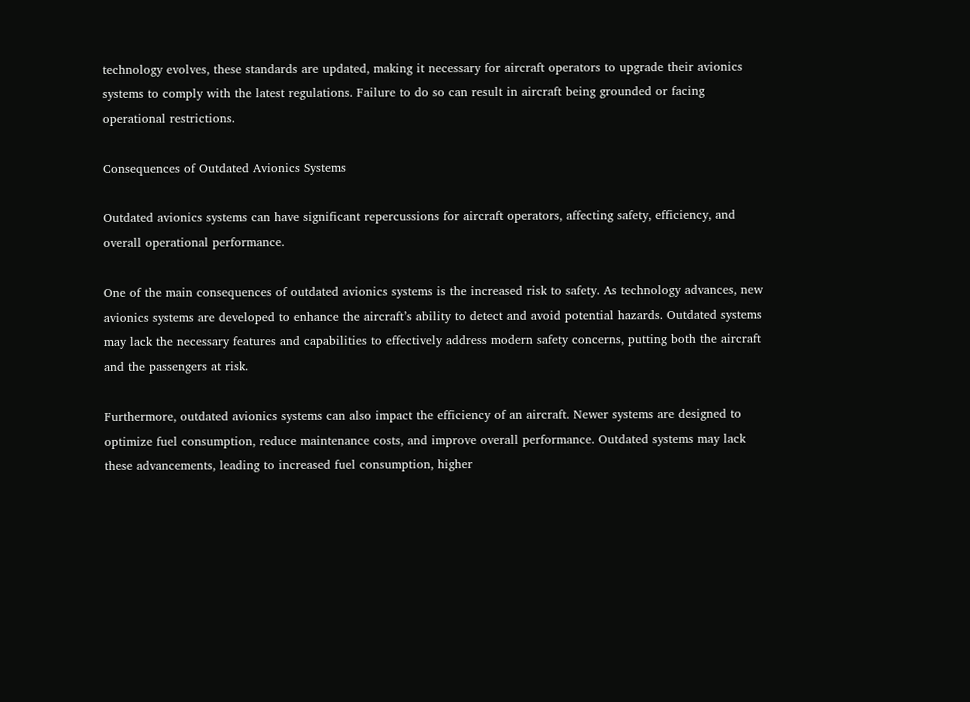technology evolves, these standards are updated, making it necessary for aircraft operators to upgrade their avionics systems to comply with the latest regulations. Failure to do so can result in aircraft being grounded or facing operational restrictions.

Consequences of Outdated Avionics Systems

Outdated avionics systems can have significant repercussions for aircraft operators, affecting safety, efficiency, and overall operational performance.

One of the main consequences of outdated avionics systems is the increased risk to safety. As technology advances, new avionics systems are developed to enhance the aircraft’s ability to detect and avoid potential hazards. Outdated systems may lack the necessary features and capabilities to effectively address modern safety concerns, putting both the aircraft and the passengers at risk.

Furthermore, outdated avionics systems can also impact the efficiency of an aircraft. Newer systems are designed to optimize fuel consumption, reduce maintenance costs, and improve overall performance. Outdated systems may lack these advancements, leading to increased fuel consumption, higher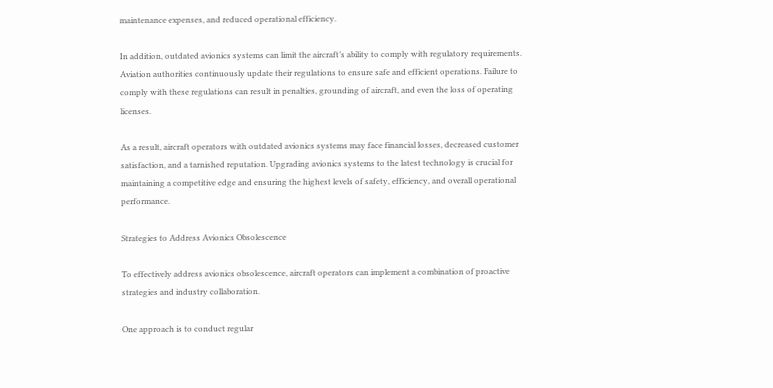maintenance expenses, and reduced operational efficiency.

In addition, outdated avionics systems can limit the aircraft’s ability to comply with regulatory requirements. Aviation authorities continuously update their regulations to ensure safe and efficient operations. Failure to comply with these regulations can result in penalties, grounding of aircraft, and even the loss of operating licenses.

As a result, aircraft operators with outdated avionics systems may face financial losses, decreased customer satisfaction, and a tarnished reputation. Upgrading avionics systems to the latest technology is crucial for maintaining a competitive edge and ensuring the highest levels of safety, efficiency, and overall operational performance.

Strategies to Address Avionics Obsolescence

To effectively address avionics obsolescence, aircraft operators can implement a combination of proactive strategies and industry collaboration.

One approach is to conduct regular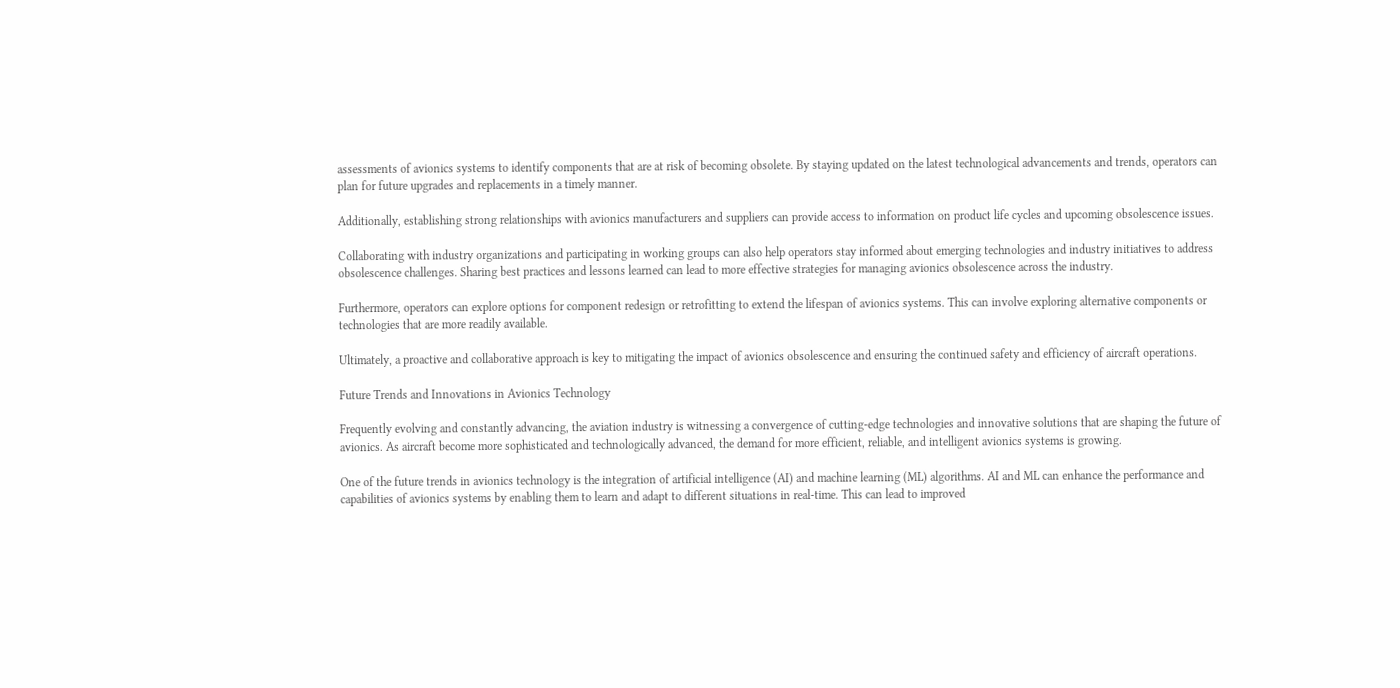assessments of avionics systems to identify components that are at risk of becoming obsolete. By staying updated on the latest technological advancements and trends, operators can plan for future upgrades and replacements in a timely manner.

Additionally, establishing strong relationships with avionics manufacturers and suppliers can provide access to information on product life cycles and upcoming obsolescence issues.

Collaborating with industry organizations and participating in working groups can also help operators stay informed about emerging technologies and industry initiatives to address obsolescence challenges. Sharing best practices and lessons learned can lead to more effective strategies for managing avionics obsolescence across the industry.

Furthermore, operators can explore options for component redesign or retrofitting to extend the lifespan of avionics systems. This can involve exploring alternative components or technologies that are more readily available.

Ultimately, a proactive and collaborative approach is key to mitigating the impact of avionics obsolescence and ensuring the continued safety and efficiency of aircraft operations.

Future Trends and Innovations in Avionics Technology

Frequently evolving and constantly advancing, the aviation industry is witnessing a convergence of cutting-edge technologies and innovative solutions that are shaping the future of avionics. As aircraft become more sophisticated and technologically advanced, the demand for more efficient, reliable, and intelligent avionics systems is growing.

One of the future trends in avionics technology is the integration of artificial intelligence (AI) and machine learning (ML) algorithms. AI and ML can enhance the performance and capabilities of avionics systems by enabling them to learn and adapt to different situations in real-time. This can lead to improved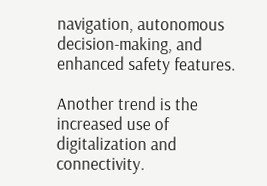navigation, autonomous decision-making, and enhanced safety features.

Another trend is the increased use of digitalization and connectivity.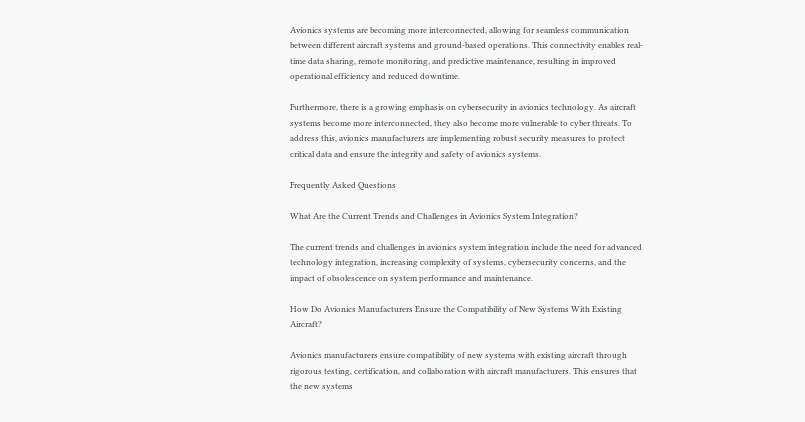Avionics systems are becoming more interconnected, allowing for seamless communication between different aircraft systems and ground-based operations. This connectivity enables real-time data sharing, remote monitoring, and predictive maintenance, resulting in improved operational efficiency and reduced downtime.

Furthermore, there is a growing emphasis on cybersecurity in avionics technology. As aircraft systems become more interconnected, they also become more vulnerable to cyber threats. To address this, avionics manufacturers are implementing robust security measures to protect critical data and ensure the integrity and safety of avionics systems.

Frequently Asked Questions

What Are the Current Trends and Challenges in Avionics System Integration?

The current trends and challenges in avionics system integration include the need for advanced technology integration, increasing complexity of systems, cybersecurity concerns, and the impact of obsolescence on system performance and maintenance.

How Do Avionics Manufacturers Ensure the Compatibility of New Systems With Existing Aircraft?

Avionics manufacturers ensure compatibility of new systems with existing aircraft through rigorous testing, certification, and collaboration with aircraft manufacturers. This ensures that the new systems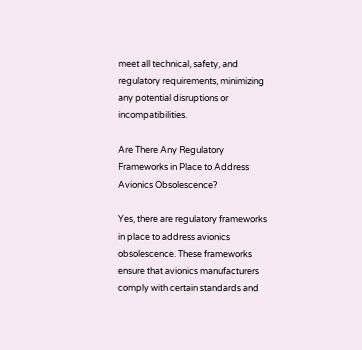meet all technical, safety, and regulatory requirements, minimizing any potential disruptions or incompatibilities.

Are There Any Regulatory Frameworks in Place to Address Avionics Obsolescence?

Yes, there are regulatory frameworks in place to address avionics obsolescence. These frameworks ensure that avionics manufacturers comply with certain standards and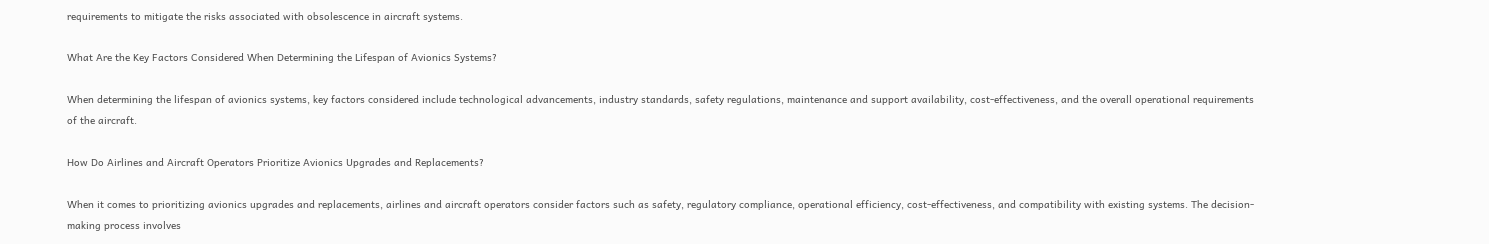requirements to mitigate the risks associated with obsolescence in aircraft systems.

What Are the Key Factors Considered When Determining the Lifespan of Avionics Systems?

When determining the lifespan of avionics systems, key factors considered include technological advancements, industry standards, safety regulations, maintenance and support availability, cost-effectiveness, and the overall operational requirements of the aircraft.

How Do Airlines and Aircraft Operators Prioritize Avionics Upgrades and Replacements?

When it comes to prioritizing avionics upgrades and replacements, airlines and aircraft operators consider factors such as safety, regulatory compliance, operational efficiency, cost-effectiveness, and compatibility with existing systems. The decision-making process involves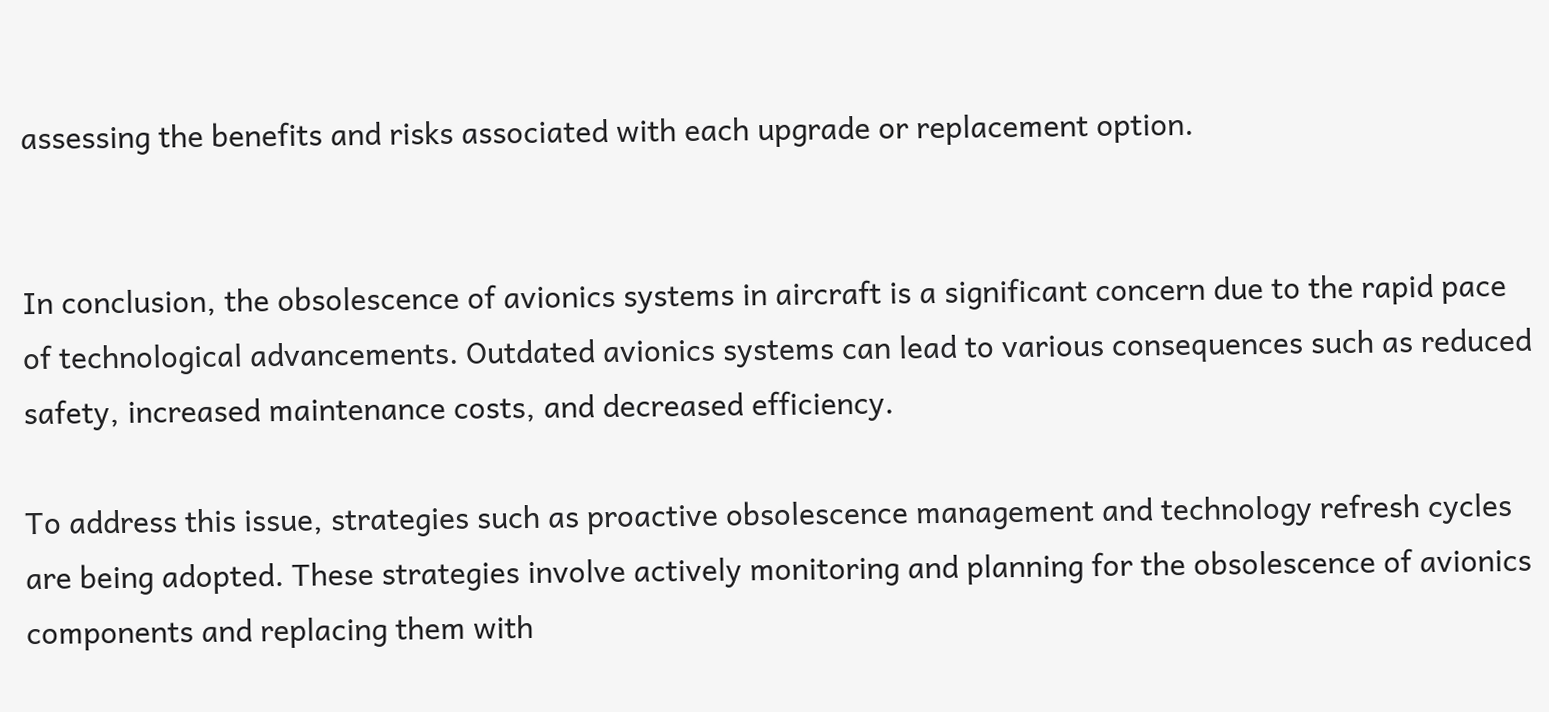assessing the benefits and risks associated with each upgrade or replacement option.


In conclusion, the obsolescence of avionics systems in aircraft is a significant concern due to the rapid pace of technological advancements. Outdated avionics systems can lead to various consequences such as reduced safety, increased maintenance costs, and decreased efficiency.

To address this issue, strategies such as proactive obsolescence management and technology refresh cycles are being adopted. These strategies involve actively monitoring and planning for the obsolescence of avionics components and replacing them with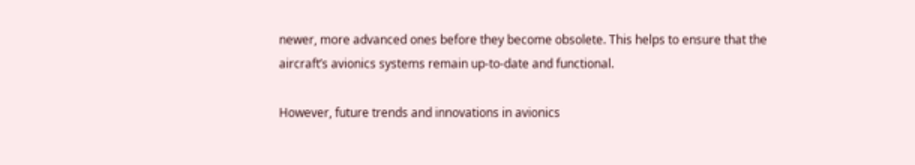newer, more advanced ones before they become obsolete. This helps to ensure that the aircraft’s avionics systems remain up-to-date and functional.

However, future trends and innovations in avionics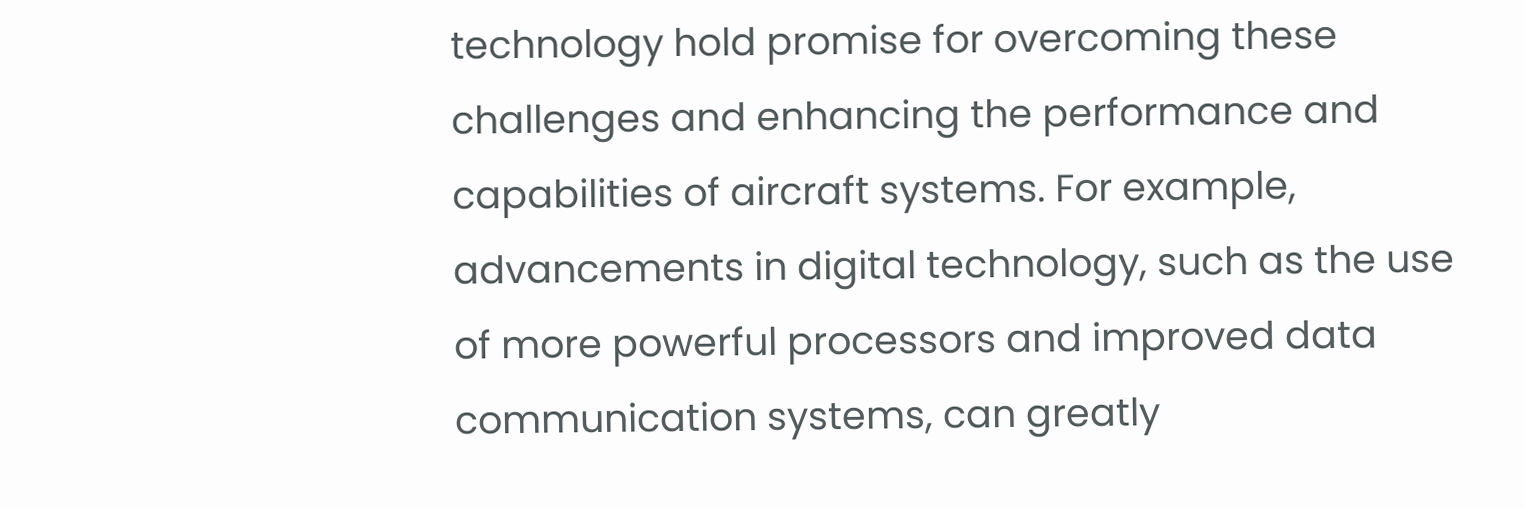technology hold promise for overcoming these challenges and enhancing the performance and capabilities of aircraft systems. For example, advancements in digital technology, such as the use of more powerful processors and improved data communication systems, can greatly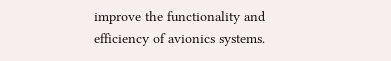improve the functionality and efficiency of avionics systems.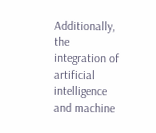Additionally, the integration of artificial intelligence and machine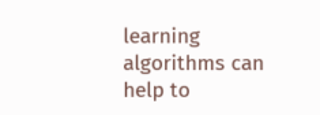learning algorithms can help to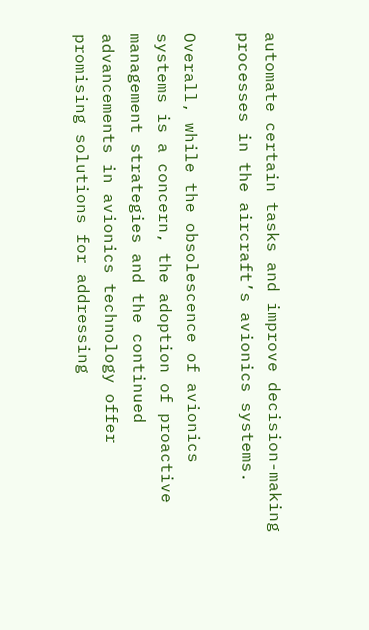automate certain tasks and improve decision-making processes in the aircraft’s avionics systems.

Overall, while the obsolescence of avionics systems is a concern, the adoption of proactive management strategies and the continued advancements in avionics technology offer promising solutions for addressing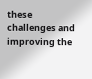these challenges and improving the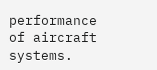performance of aircraft systems.